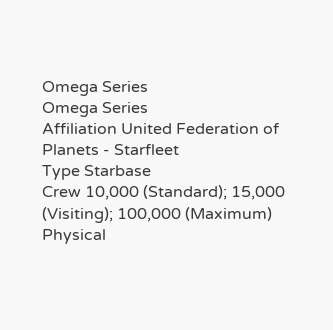Omega Series
Omega Series
Affiliation United Federation of Planets - Starfleet
Type Starbase
Crew 10,000 (Standard); 15,000 (Visiting); 100,000 (Maximum)
Physical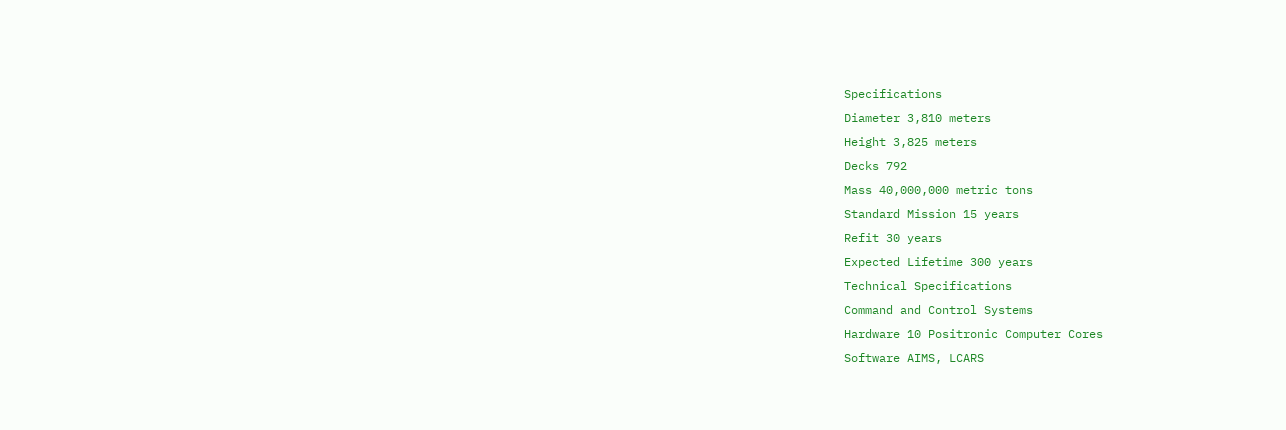Specifications
Diameter 3,810 meters
Height 3,825 meters
Decks 792
Mass 40,000,000 metric tons
Standard Mission 15 years
Refit 30 years
Expected Lifetime 300 years
Technical Specifications
Command and Control Systems
Hardware 10 Positronic Computer Cores
Software AIMS, LCARS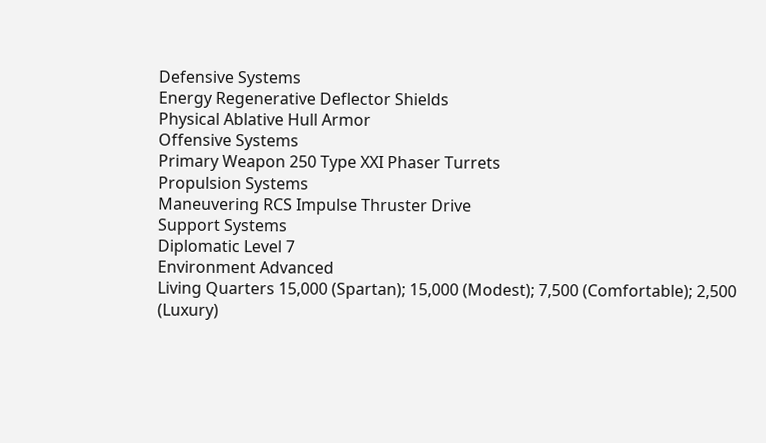Defensive Systems
Energy Regenerative Deflector Shields
Physical Ablative Hull Armor
Offensive Systems
Primary Weapon 250 Type XXI Phaser Turrets
Propulsion Systems
Maneuvering RCS Impulse Thruster Drive
Support Systems
Diplomatic Level 7
Environment Advanced
Living Quarters 15,000 (Spartan); 15,000 (Modest); 7,500 (Comfortable); 2,500 (Luxury)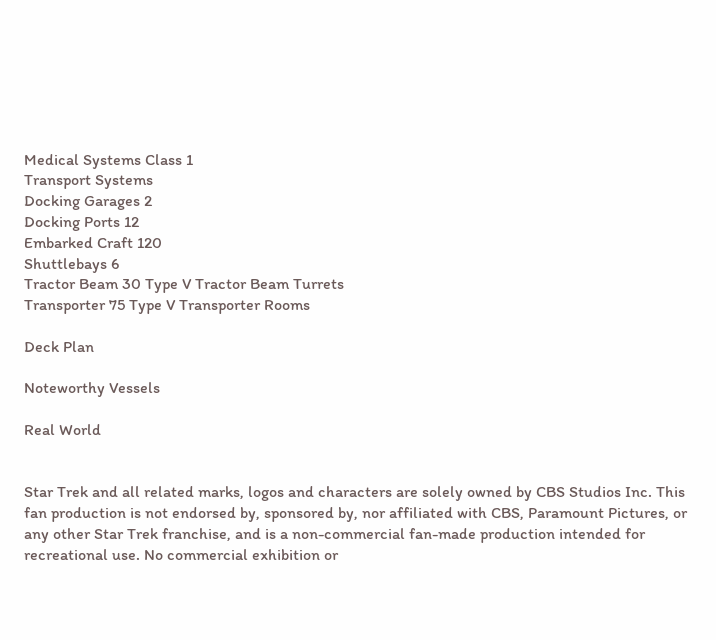Medical Systems Class 1
Transport Systems
Docking Garages 2
Docking Ports 12
Embarked Craft 120
Shuttlebays 6
Tractor Beam 30 Type V Tractor Beam Turrets
Transporter 75 Type V Transporter Rooms

Deck Plan

Noteworthy Vessels

Real World


Star Trek and all related marks, logos and characters are solely owned by CBS Studios Inc. This fan production is not endorsed by, sponsored by, nor affiliated with CBS, Paramount Pictures, or any other Star Trek franchise, and is a non-commercial fan-made production intended for recreational use. No commercial exhibition or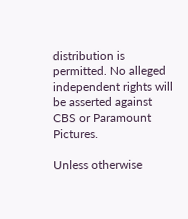distribution is permitted. No alleged independent rights will be asserted against CBS or Paramount Pictures.

Unless otherwise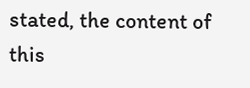stated, the content of this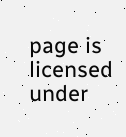page is licensed under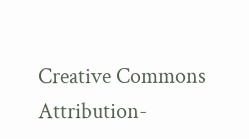Creative Commons Attribution-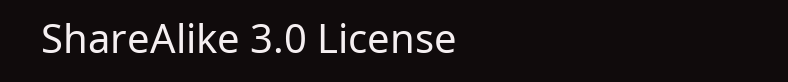ShareAlike 3.0 License